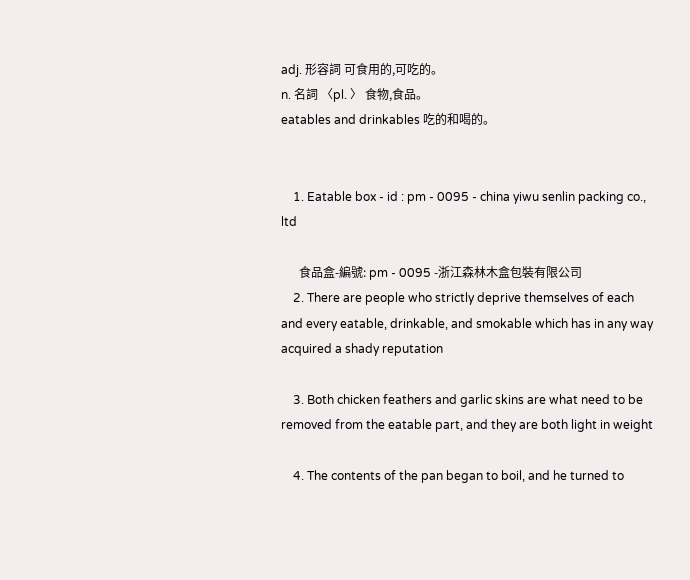adj. 形容詞 可食用的,可吃的。
n. 名詞 〈pl. 〉 食物,食品。
eatables and drinkables 吃的和喝的。


    1. Eatable box - id : pm - 0095 - china yiwu senlin packing co., ltd

      食品盒-編號: pm - 0095 -浙江森林木盒包裝有限公司
    2. There are people who strictly deprive themselves of each and every eatable, drinkable, and smokable which has in any way acquired a shady reputation

    3. Both chicken feathers and garlic skins are what need to be removed from the eatable part, and they are both light in weight

    4. The contents of the pan began to boil, and he turned to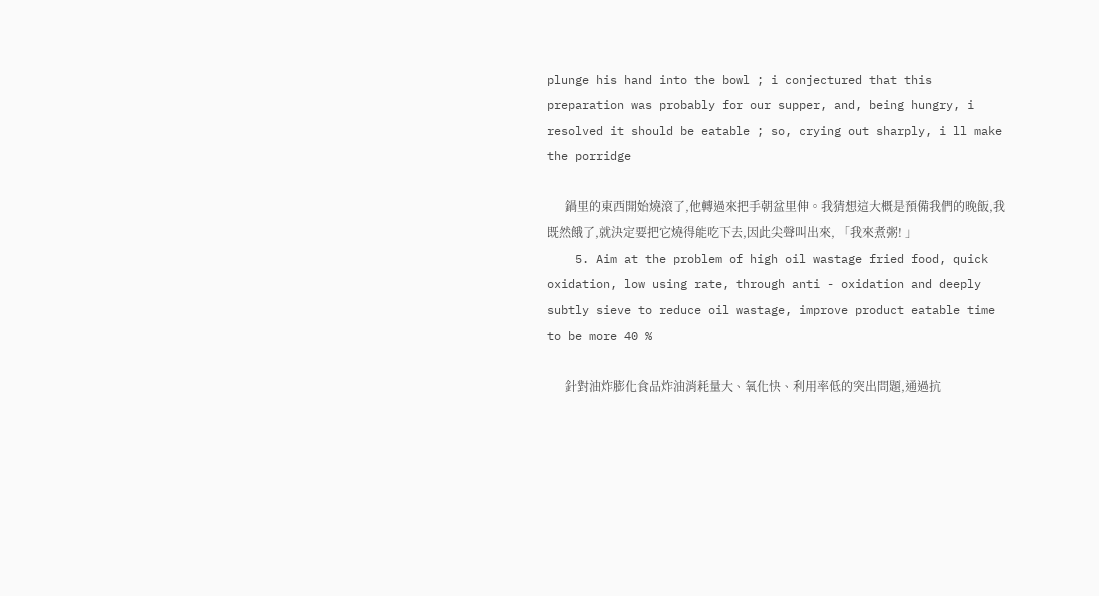plunge his hand into the bowl ; i conjectured that this preparation was probably for our supper, and, being hungry, i resolved it should be eatable ; so, crying out sharply, i ll make the porridge

      鍋里的東西開始燒滾了,他轉過來把手朝盆里伸。我猜想這大概是預備我們的晚飯,我既然餓了,就決定要把它燒得能吃下去,因此尖聲叫出來, 「我來煮粥! 」
    5. Aim at the problem of high oil wastage fried food, quick oxidation, low using rate, through anti - oxidation and deeply subtly sieve to reduce oil wastage, improve product eatable time to be more 40 %

      針對油炸膨化食品炸油消耗量大、氧化快、利用率低的突出問題,通過抗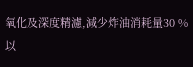氧化及深度精濾,減少炸油消耗量30 %以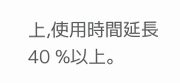上,使用時間延長40 %以上。